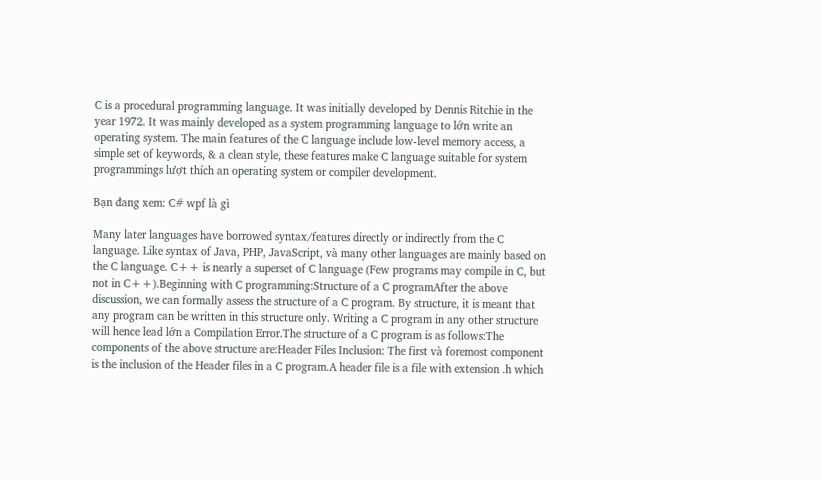C is a procedural programming language. It was initially developed by Dennis Ritchie in the year 1972. It was mainly developed as a system programming language to lớn write an operating system. The main features of the C language include low-level memory access, a simple set of keywords, & a clean style, these features make C language suitable for system programmings lượt thích an operating system or compiler development.

Bạn đang xem: C# wpf là gì

Many later languages have borrowed syntax/features directly or indirectly from the C language. Like syntax of Java, PHP, JavaScript, và many other languages are mainly based on the C language. C++ is nearly a superset of C language (Few programs may compile in C, but not in C++).Beginning with C programming:Structure of a C programAfter the above discussion, we can formally assess the structure of a C program. By structure, it is meant that any program can be written in this structure only. Writing a C program in any other structure will hence lead lớn a Compilation Error.The structure of a C program is as follows:The components of the above structure are:Header Files Inclusion: The first và foremost component is the inclusion of the Header files in a C program.A header file is a file with extension .h which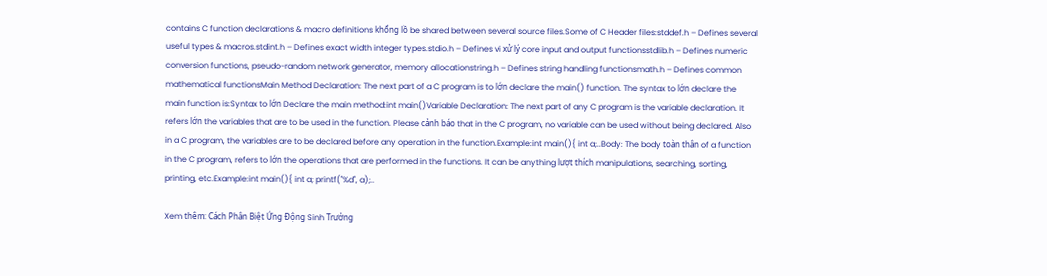contains C function declarations & macro definitions khổng lồ be shared between several source files.Some of C Header files:stddef.h – Defines several useful types & macros.stdint.h – Defines exact width integer types.stdio.h – Defines vi xử lý core input and output functionsstdlib.h – Defines numeric conversion functions, pseudo-random network generator, memory allocationstring.h – Defines string handling functionsmath.h – Defines common mathematical functionsMain Method Declaration: The next part of a C program is to lớn declare the main() function. The syntax to lớn declare the main function is:Syntax to lớn Declare the main method:int main()Variable Declaration: The next part of any C program is the variable declaration. It refers lớn the variables that are to be used in the function. Please cảnh báo that in the C program, no variable can be used without being declared. Also in a C program, the variables are to be declared before any operation in the function.Example:int main(){ int a;..Body: The body toàn thân of a function in the C program, refers to lớn the operations that are performed in the functions. It can be anything lượt thích manipulations, searching, sorting, printing, etc.Example:int main(){ int a; printf("%d", a);..

Xem thêm: Cách Phân Biệt Ứng Động Sinh Trưởng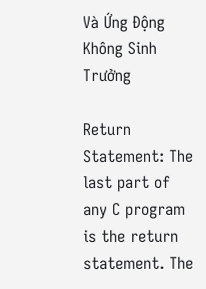Và Ứng Động Không Sinh Trưởng

Return Statement: The last part of any C program is the return statement. The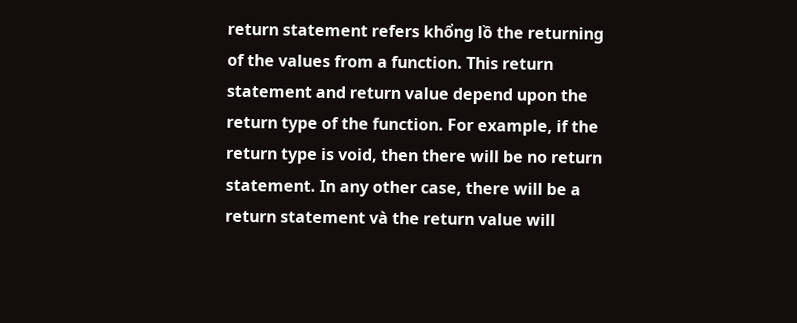return statement refers khổng lồ the returning of the values from a function. This return statement and return value depend upon the return type of the function. For example, if the return type is void, then there will be no return statement. In any other case, there will be a return statement và the return value will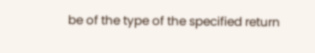be of the type of the specified return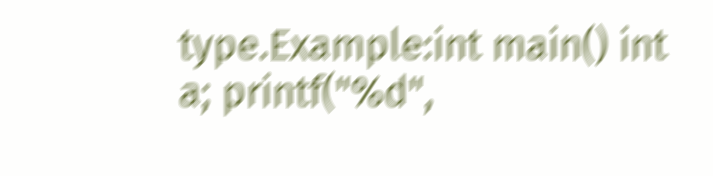type.Example:int main() int a; printf("%d",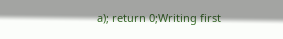a); return 0;Writing first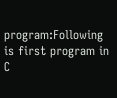program:Following is first program in C